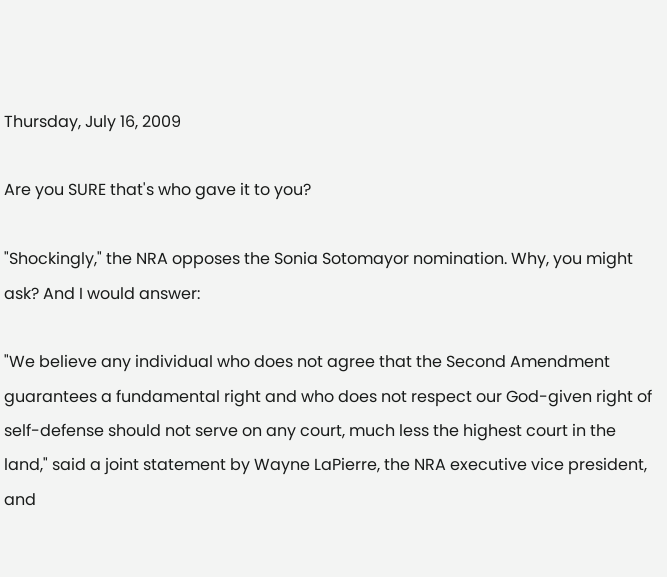Thursday, July 16, 2009

Are you SURE that's who gave it to you?

"Shockingly," the NRA opposes the Sonia Sotomayor nomination. Why, you might ask? And I would answer:

"We believe any individual who does not agree that the Second Amendment guarantees a fundamental right and who does not respect our God-given right of self-defense should not serve on any court, much less the highest court in the land," said a joint statement by Wayne LaPierre, the NRA executive vice president, and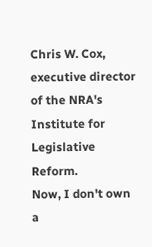Chris W. Cox, executive director of the NRA's Institute for Legislative Reform.
Now, I don't own a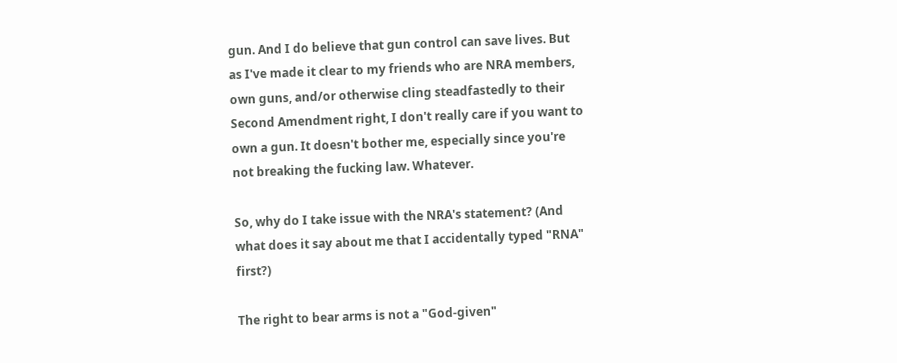gun. And I do believe that gun control can save lives. But as I've made it clear to my friends who are NRA members, own guns, and/or otherwise cling steadfastedly to their Second Amendment right, I don't really care if you want to own a gun. It doesn't bother me, especially since you're not breaking the fucking law. Whatever.

So, why do I take issue with the NRA's statement? (And what does it say about me that I accidentally typed "RNA" first?)

The right to bear arms is not a "God-given"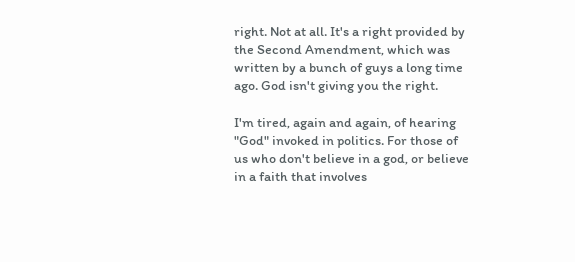right. Not at all. It's a right provided by the Second Amendment, which was written by a bunch of guys a long time ago. God isn't giving you the right.

I'm tired, again and again, of hearing "God" invoked in politics. For those of us who don't believe in a god, or believe in a faith that involves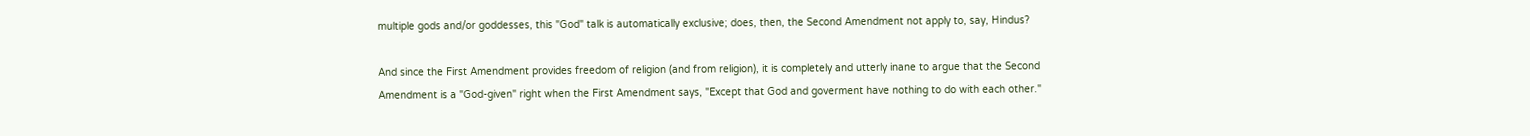multiple gods and/or goddesses, this "God" talk is automatically exclusive; does, then, the Second Amendment not apply to, say, Hindus?

And since the First Amendment provides freedom of religion (and from religion), it is completely and utterly inane to argue that the Second Amendment is a "God-given" right when the First Amendment says, "Except that God and goverment have nothing to do with each other."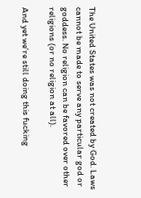The United States was not created by God. Laws cannot be made to serve any particular god or goddess. No religion can be favored over other religions (or no religion at all).

And yet we're still doing this fucking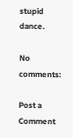stupid dance.

No comments:

Post a Comment